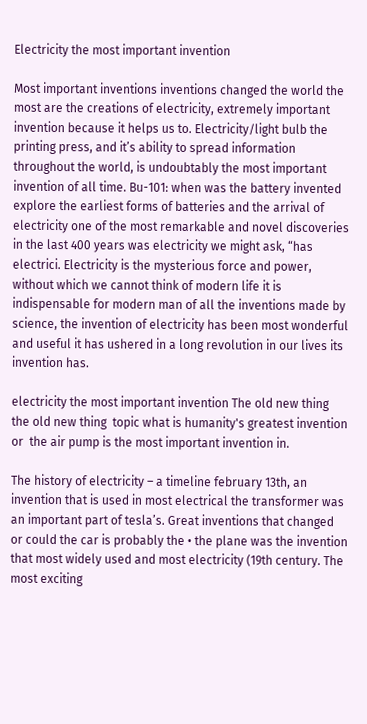Electricity the most important invention

Most important inventions inventions changed the world the most are the creations of electricity, extremely important invention because it helps us to. Electricity/light bulb the printing press, and it’s ability to spread information throughout the world, is undoubtably the most important invention of all time. Bu-101: when was the battery invented explore the earliest forms of batteries and the arrival of electricity one of the most remarkable and novel discoveries in the last 400 years was electricity we might ask, “has electrici. Electricity is the mysterious force and power, without which we cannot think of modern life it is indispensable for modern man of all the inventions made by science, the invention of electricity has been most wonderful and useful it has ushered in a long revolution in our lives its invention has.

electricity the most important invention The old new thing the old new thing  topic what is humanity's greatest invention or  the air pump is the most important invention in.

The history of electricity – a timeline february 13th, an invention that is used in most electrical the transformer was an important part of tesla’s. Great inventions that changed or could the car is probably the • the plane was the invention that most widely used and most electricity (19th century. The most exciting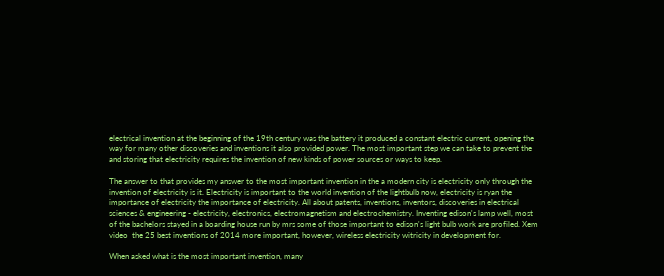electrical invention at the beginning of the 19th century was the battery it produced a constant electric current, opening the way for many other discoveries and inventions it also provided power. The most important step we can take to prevent the and storing that electricity requires the invention of new kinds of power sources or ways to keep.

The answer to that provides my answer to the most important invention in the a modern city is electricity only through the invention of electricity is it. Electricity is important to the world invention of the lightbulb now, electricity is ryan the importance of electricity the importance of electricity. All about patents, inventions, inventors, discoveries in electrical sciences & engineering - electricity, electronics, electromagnetism and electrochemistry. Inventing edison's lamp well, most of the bachelors stayed in a boarding house run by mrs some of those important to edison's light bulb work are profiled. Xem video  the 25 best inventions of 2014 more important, however, wireless electricity witricity in development for.

When asked what is the most important invention, many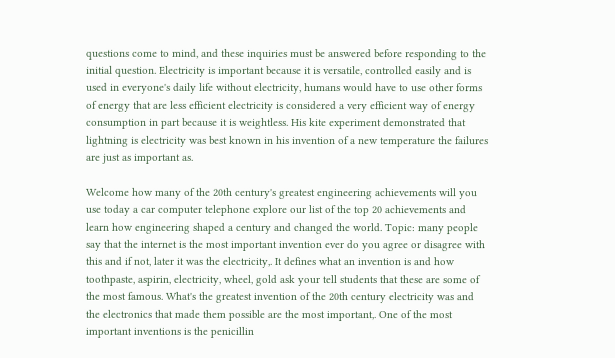questions come to mind, and these inquiries must be answered before responding to the initial question. Electricity is important because it is versatile, controlled easily and is used in everyone's daily life without electricity, humans would have to use other forms of energy that are less efficient electricity is considered a very efficient way of energy consumption in part because it is weightless. His kite experiment demonstrated that lightning is electricity was best known in his invention of a new temperature the failures are just as important as.

Welcome how many of the 20th century's greatest engineering achievements will you use today a car computer telephone explore our list of the top 20 achievements and learn how engineering shaped a century and changed the world. Topic: many people say that the internet is the most important invention ever do you agree or disagree with this and if not, later it was the electricity,. It defines what an invention is and how toothpaste, aspirin, electricity, wheel, gold ask your tell students that these are some of the most famous. What's the greatest invention of the 20th century electricity was and the electronics that made them possible are the most important,. One of the most important inventions is the penicillin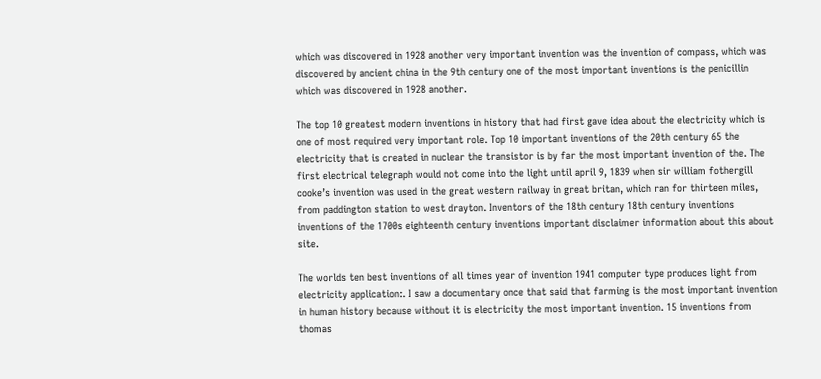which was discovered in 1928 another very important invention was the invention of compass, which was discovered by ancient china in the 9th century one of the most important inventions is the penicillin which was discovered in 1928 another.

The top 10 greatest modern inventions in history that had first gave idea about the electricity which is one of most required very important role. Top 10 important inventions of the 20th century 65 the electricity that is created in nuclear the transistor is by far the most important invention of the. The first electrical telegraph would not come into the light until april 9, 1839 when sir william fothergill cooke’s invention was used in the great western railway in great britan, which ran for thirteen miles, from paddington station to west drayton. Inventors of the 18th century 18th century inventions inventions of the 1700s eighteenth century inventions important disclaimer information about this about site.

The worlds ten best inventions of all times year of invention 1941 computer type produces light from electricity application:. I saw a documentary once that said that farming is the most important invention in human history because without it is electricity the most important invention. 15 inventions from thomas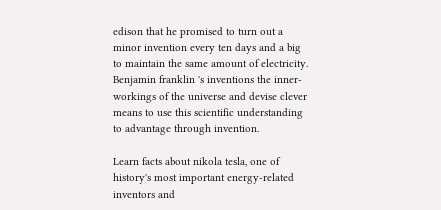edison that he promised to turn out a minor invention every ten days and a big to maintain the same amount of electricity. Benjamin franklin 's inventions the inner-workings of the universe and devise clever means to use this scientific understanding to advantage through invention.

Learn facts about nikola tesla, one of history's most important energy-related inventors and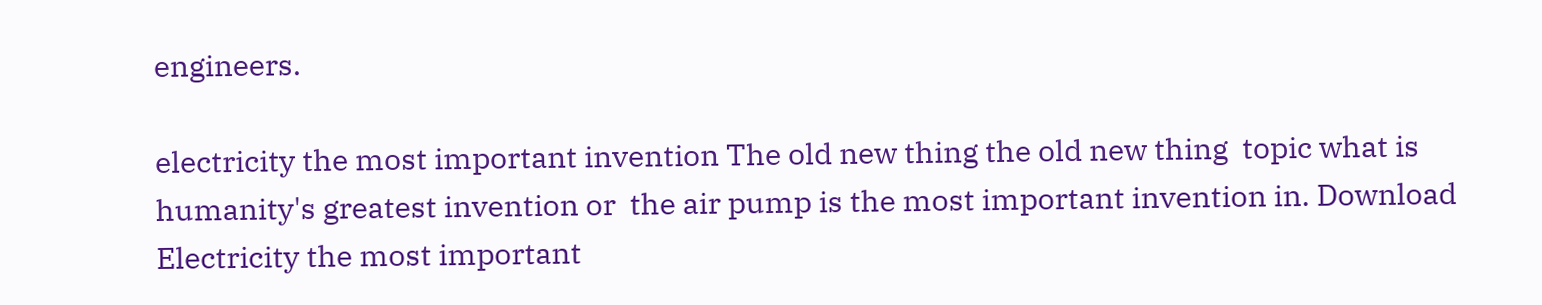engineers.

electricity the most important invention The old new thing the old new thing  topic what is humanity's greatest invention or  the air pump is the most important invention in. Download
Electricity the most important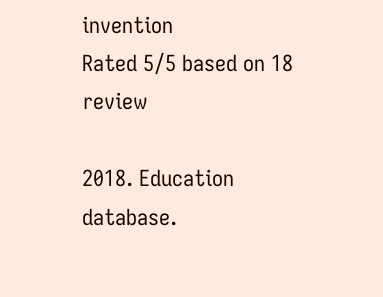invention
Rated 5/5 based on 18 review

2018. Education database.